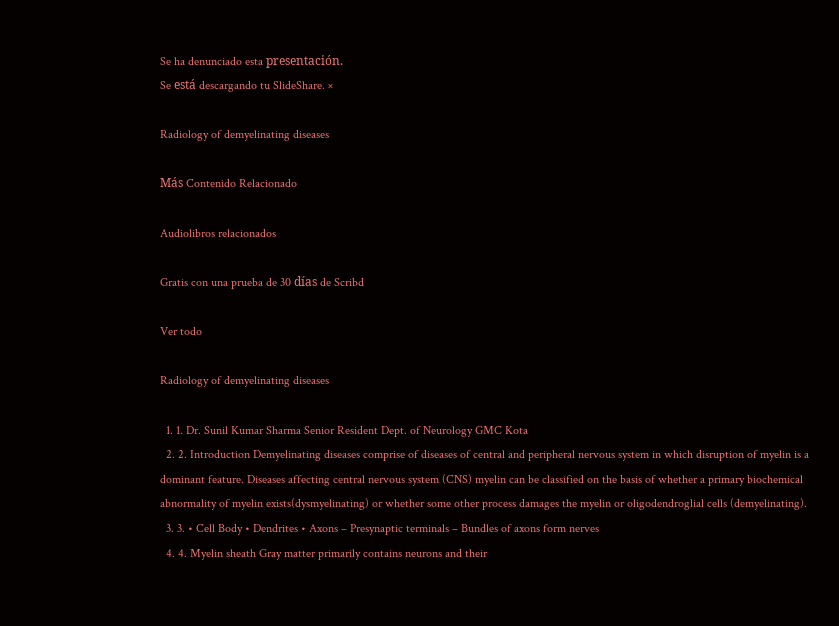Se ha denunciado esta presentación.
Se está descargando tu SlideShare. ×

Radiology of demyelinating diseases

Más Contenido Relacionado

Audiolibros relacionados

Gratis con una prueba de 30 días de Scribd

Ver todo

Radiology of demyelinating diseases

  1. 1. Dr. Sunil Kumar Sharma Senior Resident Dept. of Neurology GMC Kota
  2. 2. Introduction Demyelinating diseases comprise of diseases of central and peripheral nervous system in which disruption of myelin is a dominant feature. Diseases affecting central nervous system (CNS) myelin can be classified on the basis of whether a primary biochemical abnormality of myelin exists(dysmyelinating) or whether some other process damages the myelin or oligodendroglial cells (demyelinating).
  3. 3. • Cell Body • Dendrites • Axons – Presynaptic terminals – Bundles of axons form nerves
  4. 4. Myelin sheath Gray matter primarily contains neurons and their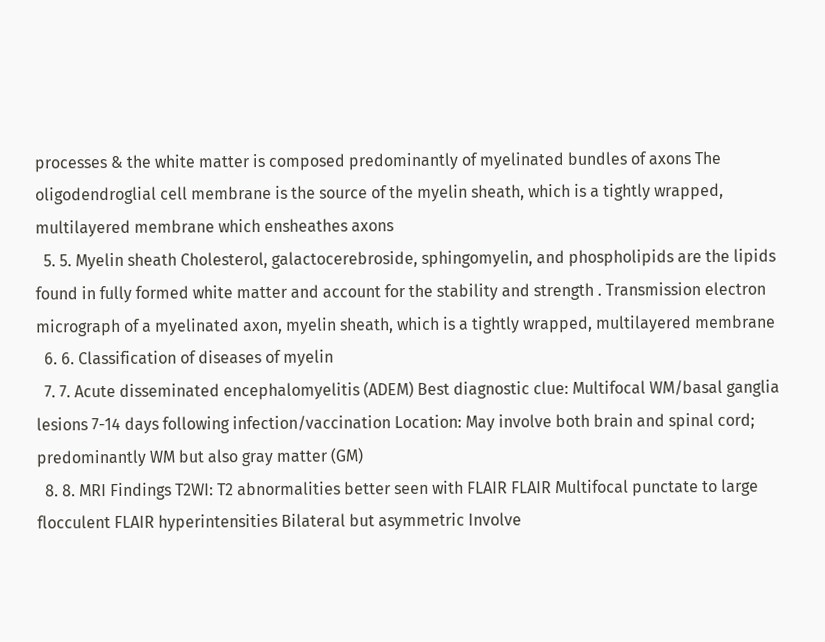processes & the white matter is composed predominantly of myelinated bundles of axons The oligodendroglial cell membrane is the source of the myelin sheath, which is a tightly wrapped, multilayered membrane which ensheathes axons
  5. 5. Myelin sheath Cholesterol, galactocerebroside, sphingomyelin, and phospholipids are the lipids found in fully formed white matter and account for the stability and strength . Transmission electron micrograph of a myelinated axon, myelin sheath, which is a tightly wrapped, multilayered membrane
  6. 6. Classification of diseases of myelin
  7. 7. Acute disseminated encephalomyelitis (ADEM) Best diagnostic clue: Multifocal WM/basal ganglia lesions 7-14 days following infection/vaccination Location: May involve both brain and spinal cord; predominantly WM but also gray matter (GM)
  8. 8. MRI Findings T2WI: T2 abnormalities better seen with FLAIR FLAIR Multifocal punctate to large flocculent FLAIR hyperintensities Bilateral but asymmetric Involve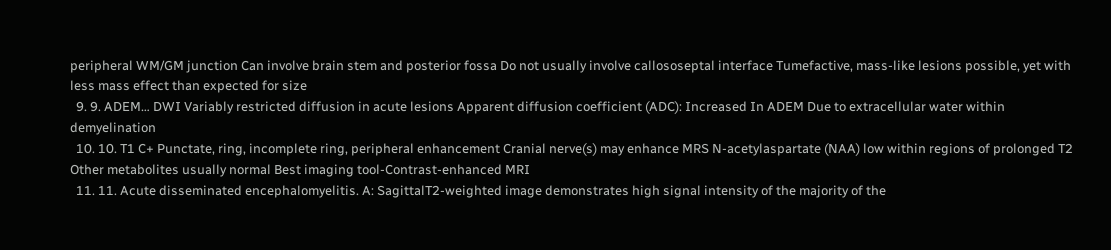peripheral WM/GM junction Can involve brain stem and posterior fossa Do not usually involve callososeptal interface Tumefactive, mass-like lesions possible, yet with less mass effect than expected for size
  9. 9. ADEM… DWI Variably restricted diffusion in acute lesions Apparent diffusion coefficient (ADC): Increased In ADEM Due to extracellular water within demyelination
  10. 10. T1 C+ Punctate, ring, incomplete ring, peripheral enhancement Cranial nerve(s) may enhance MRS N-acetylaspartate (NAA) low within regions of prolonged T2 Other metabolites usually normal Best imaging tool-Contrast-enhanced MRI
  11. 11. Acute disseminated encephalomyelitis. A: SagittalT2-weighted image demonstrates high signal intensity of the majority of the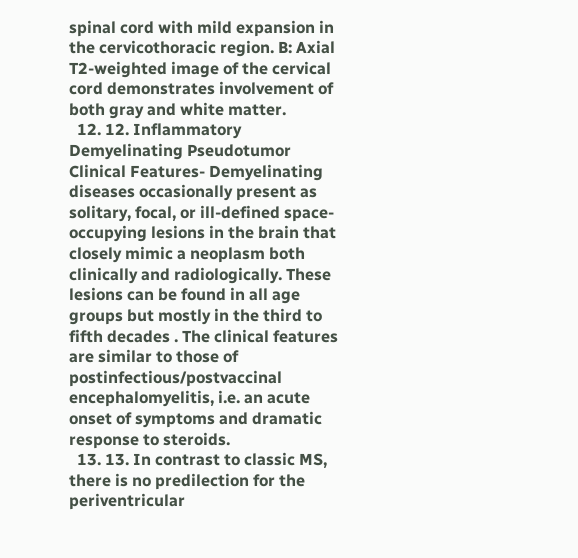spinal cord with mild expansion in the cervicothoracic region. B: Axial T2-weighted image of the cervical cord demonstrates involvement of both gray and white matter.
  12. 12. Inflammatory Demyelinating Pseudotumor Clinical Features- Demyelinating diseases occasionally present as solitary, focal, or ill-defined space-occupying lesions in the brain that closely mimic a neoplasm both clinically and radiologically. These lesions can be found in all age groups but mostly in the third to fifth decades . The clinical features are similar to those of postinfectious/postvaccinal encephalomyelitis, i.e. an acute onset of symptoms and dramatic response to steroids.
  13. 13. In contrast to classic MS, there is no predilection for the periventricular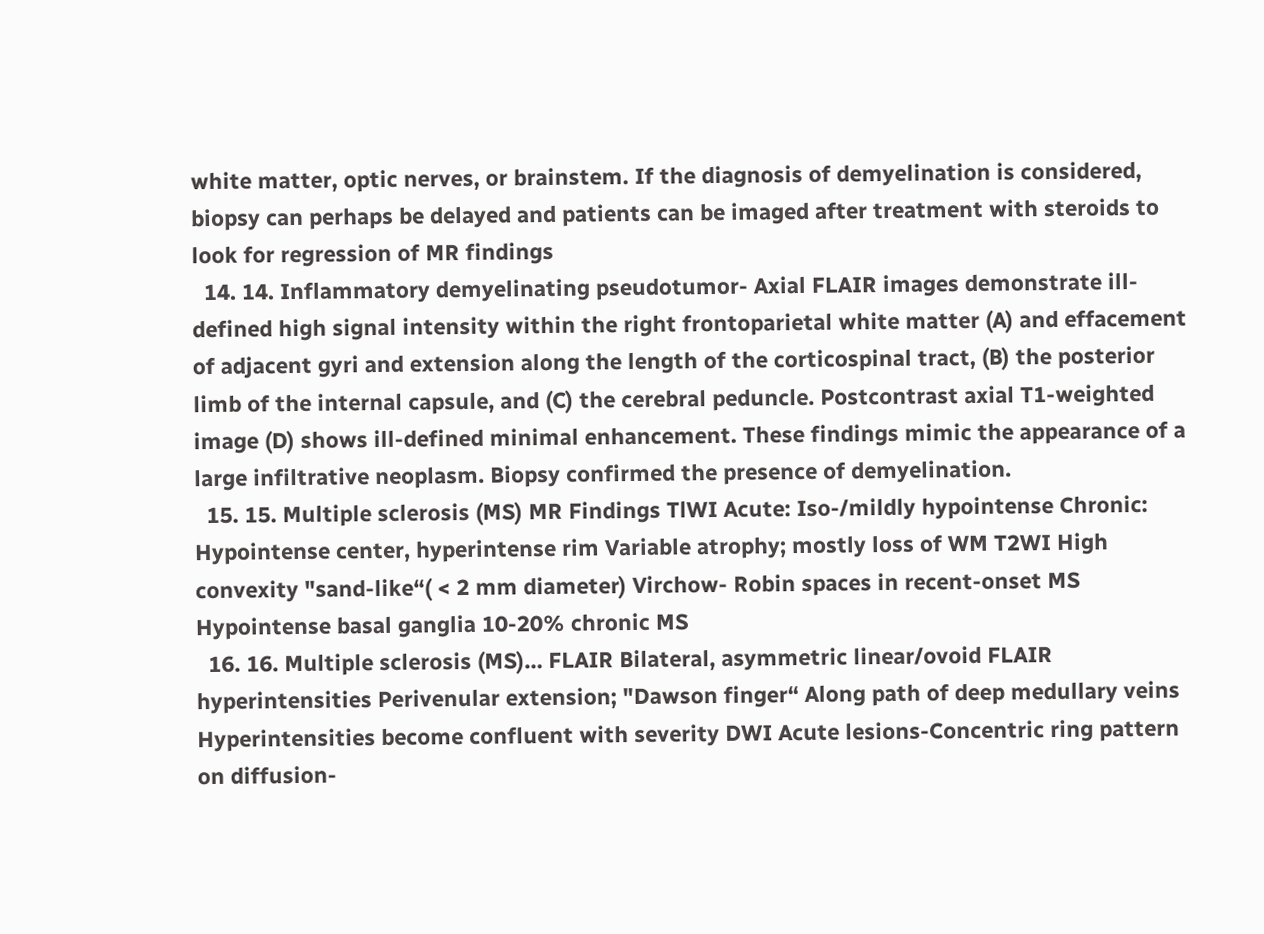white matter, optic nerves, or brainstem. If the diagnosis of demyelination is considered, biopsy can perhaps be delayed and patients can be imaged after treatment with steroids to look for regression of MR findings
  14. 14. Inflammatory demyelinating pseudotumor- Axial FLAIR images demonstrate ill- defined high signal intensity within the right frontoparietal white matter (A) and effacement of adjacent gyri and extension along the length of the corticospinal tract, (B) the posterior limb of the internal capsule, and (C) the cerebral peduncle. Postcontrast axial T1-weighted image (D) shows ill-defined minimal enhancement. These findings mimic the appearance of a large infiltrative neoplasm. Biopsy confirmed the presence of demyelination.
  15. 15. Multiple sclerosis (MS) MR Findings TlWI Acute: Iso-/mildly hypointense Chronic: Hypointense center, hyperintense rim Variable atrophy; mostly loss of WM T2WI High convexity "sand-like“( < 2 mm diameter) Virchow- Robin spaces in recent-onset MS Hypointense basal ganglia 10-20% chronic MS
  16. 16. Multiple sclerosis (MS)… FLAIR Bilateral, asymmetric linear/ovoid FLAIR hyperintensities Perivenular extension; "Dawson finger“ Along path of deep medullary veins Hyperintensities become confluent with severity DWI Acute lesions-Concentric ring pattern on diffusion-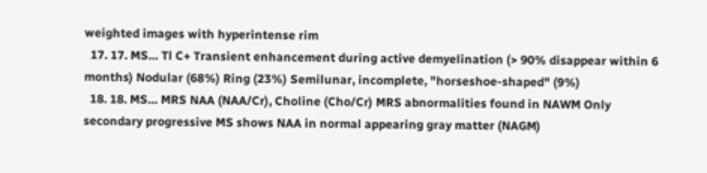weighted images with hyperintense rim
  17. 17. MS… Tl C+ Transient enhancement during active demyelination (> 90% disappear within 6 months) Nodular (68%) Ring (23%) Semilunar, incomplete, "horseshoe-shaped" (9%)
  18. 18. MS… MRS NAA (NAA/Cr), Choline (Cho/Cr) MRS abnormalities found in NAWM Only secondary progressive MS shows NAA in normal appearing gray matter (NAGM)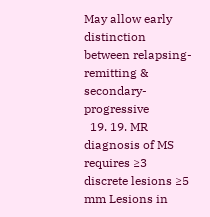May allow early distinction between relapsing- remitting & secondary-progressive
  19. 19. MR diagnosis of MS requires ≥3 discrete lesions ≥5 mm Lesions in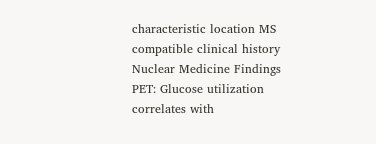characteristic location MS compatible clinical history Nuclear Medicine Findings PET: Glucose utilization correlates with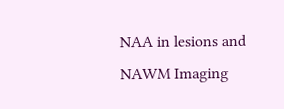NAA in lesions and NAWM Imaging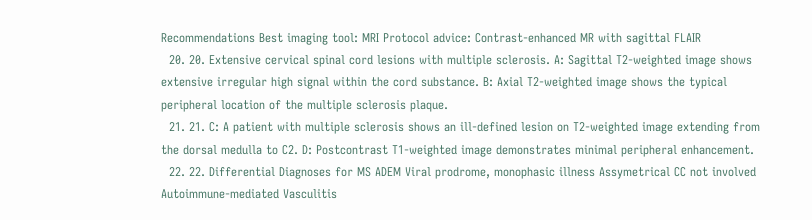Recommendations Best imaging tool: MRI Protocol advice: Contrast-enhanced MR with sagittal FLAIR
  20. 20. Extensive cervical spinal cord lesions with multiple sclerosis. A: Sagittal T2-weighted image shows extensive irregular high signal within the cord substance. B: Axial T2-weighted image shows the typical peripheral location of the multiple sclerosis plaque.
  21. 21. C: A patient with multiple sclerosis shows an ill-defined lesion on T2-weighted image extending from the dorsal medulla to C2. D: Postcontrast T1-weighted image demonstrates minimal peripheral enhancement.
  22. 22. Differential Diagnoses for MS ADEM Viral prodrome, monophasic illness Assymetrical CC not involved Autoimmune-mediated Vasculitis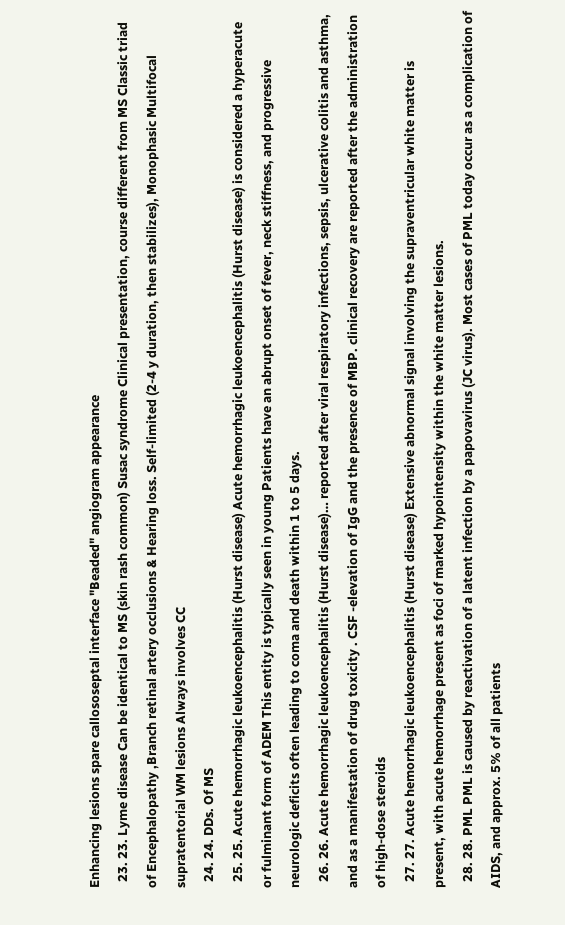Enhancing lesions spare callososeptal interface "Beaded" angiogram appearance
  23. 23. Lyme disease Can be identical to MS (skin rash common) Susac syndrome Clinical presentation, course different from MS Classic triad of Encephalopathy ,Branch retinal artery occlusions & Hearing loss. Self-limited (2-4 y duration, then stabilizes), Monophasic Multifocal supratentorial WM lesions Always involves CC
  24. 24. DDs. Of MS
  25. 25. Acute hemorrhagic leukoencephalitis (Hurst disease) Acute hemorrhagic leukoencephalitis (Hurst disease) is considered a hyperacute or fulminant form of ADEM This entity is typically seen in young Patients have an abrupt onset of fever, neck stiffness, and progressive neurologic deficits often leading to coma and death within 1 to 5 days.
  26. 26. Acute hemorrhagic leukoencephalitis (Hurst disease)… reported after viral respiratory infections, sepsis, ulcerative colitis and asthma, and as a manifestation of drug toxicity . CSF -elevation of IgG and the presence of MBP. clinical recovery are reported after the administration of high-dose steroids
  27. 27. Acute hemorrhagic leukoencephalitis (Hurst disease) Extensive abnormal signal involving the supraventricular white matter is present, with acute hemorrhage present as foci of marked hypointensity within the white matter lesions.
  28. 28. PML PML is caused by reactivation of a latent infection by a papovavirus (JC virus). Most cases of PML today occur as a complication of AIDS, and approx. 5% of all patients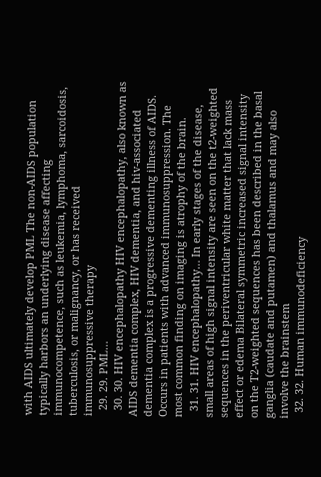with AIDS ultimately develop PML The non-AIDS population typically harbors an underlying disease affecting immunocompetence, such as leukemia, lymphoma, sarcoidosis, tuberculosis, or malignancy, or has received immunosuppressive therapy
  29. 29. PML…
  30. 30. HIV encephalopathy HIV encephalopathy, also known as AIDS dementia complex, HIV dementia, and hiv-associated dementia complex is a progressive dementing illness of AIDS. Occurs in patients with advanced immunosuppression. The most common finding on imaging is atrophy of the brain.
  31. 31. HIV encephalopathy… In early stages of the disease, small areas of high signal intensity are seen on the t2-weighted sequences in the periventricular white matter that lack mass effect or edema Bilateral symmetric increased signal intensity on the T2-weighted sequences has been described in the basal ganglia (caudate and putamen) and thalamus and may also involve the brainstem
  32. 32. Human immunodeficiency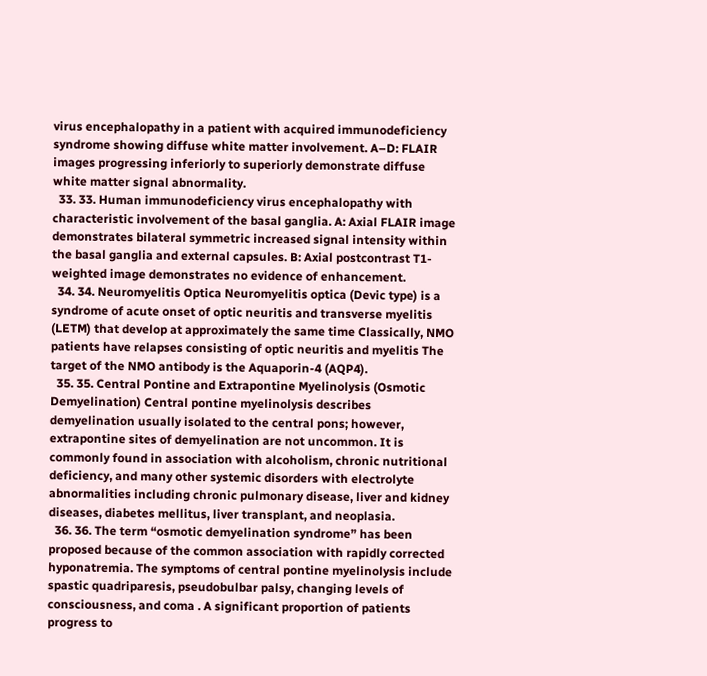virus encephalopathy in a patient with acquired immunodeficiency syndrome showing diffuse white matter involvement. A–D: FLAIR images progressing inferiorly to superiorly demonstrate diffuse white matter signal abnormality.
  33. 33. Human immunodeficiency virus encephalopathy with characteristic involvement of the basal ganglia. A: Axial FLAIR image demonstrates bilateral symmetric increased signal intensity within the basal ganglia and external capsules. B: Axial postcontrast T1-weighted image demonstrates no evidence of enhancement.
  34. 34. Neuromyelitis Optica Neuromyelitis optica (Devic type) is a syndrome of acute onset of optic neuritis and transverse myelitis (LETM) that develop at approximately the same time Classically, NMO patients have relapses consisting of optic neuritis and myelitis The target of the NMO antibody is the Aquaporin-4 (AQP4).
  35. 35. Central Pontine and Extrapontine Myelinolysis (Osmotic Demyelination) Central pontine myelinolysis describes demyelination usually isolated to the central pons; however, extrapontine sites of demyelination are not uncommon. It is commonly found in association with alcoholism, chronic nutritional deficiency, and many other systemic disorders with electrolyte abnormalities including chronic pulmonary disease, liver and kidney diseases, diabetes mellitus, liver transplant, and neoplasia.
  36. 36. The term “osmotic demyelination syndrome” has been proposed because of the common association with rapidly corrected hyponatremia. The symptoms of central pontine myelinolysis include spastic quadriparesis, pseudobulbar palsy, changing levels of consciousness, and coma . A significant proportion of patients progress to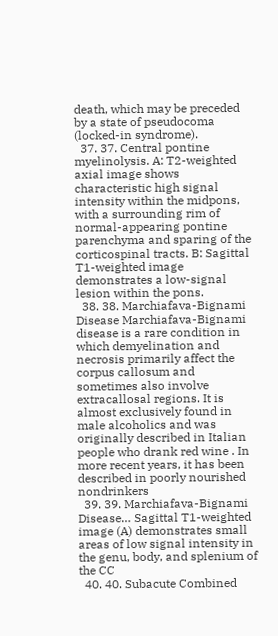death, which may be preceded by a state of pseudocoma (locked-in syndrome).
  37. 37. Central pontine myelinolysis. A: T2-weighted axial image shows characteristic high signal intensity within the midpons, with a surrounding rim of normal-appearing pontine parenchyma and sparing of the corticospinal tracts. B: Sagittal T1-weighted image demonstrates a low-signal lesion within the pons.
  38. 38. Marchiafava-Bignami Disease Marchiafava-Bignami disease is a rare condition in which demyelination and necrosis primarily affect the corpus callosum and sometimes also involve extracallosal regions. It is almost exclusively found in male alcoholics and was originally described in Italian people who drank red wine . In more recent years, it has been described in poorly nourished nondrinkers
  39. 39. Marchiafava-Bignami Disease… Sagittal T1-weighted image (A) demonstrates small areas of low signal intensity in the genu, body, and splenium of the CC
  40. 40. Subacute Combined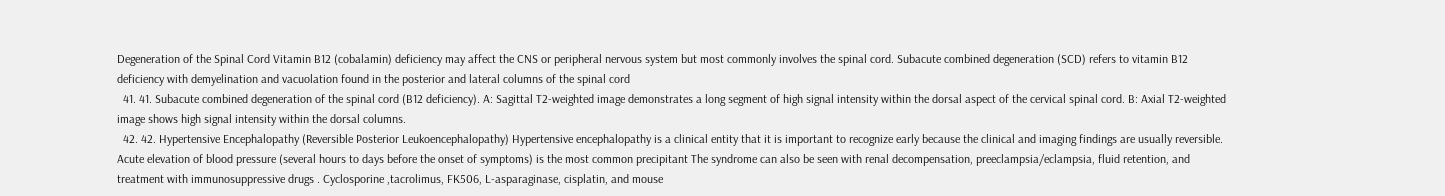Degeneration of the Spinal Cord Vitamin B12 (cobalamin) deficiency may affect the CNS or peripheral nervous system but most commonly involves the spinal cord. Subacute combined degeneration (SCD) refers to vitamin B12 deficiency with demyelination and vacuolation found in the posterior and lateral columns of the spinal cord
  41. 41. Subacute combined degeneration of the spinal cord (B12 deficiency). A: Sagittal T2-weighted image demonstrates a long segment of high signal intensity within the dorsal aspect of the cervical spinal cord. B: Axial T2-weighted image shows high signal intensity within the dorsal columns.
  42. 42. Hypertensive Encephalopathy (Reversible Posterior Leukoencephalopathy) Hypertensive encephalopathy is a clinical entity that it is important to recognize early because the clinical and imaging findings are usually reversible. Acute elevation of blood pressure (several hours to days before the onset of symptoms) is the most common precipitant The syndrome can also be seen with renal decompensation, preeclampsia/eclampsia, fluid retention, and treatment with immunosuppressive drugs . Cyclosporine ,tacrolimus, FK506, L-asparaginase, cisplatin, and mouse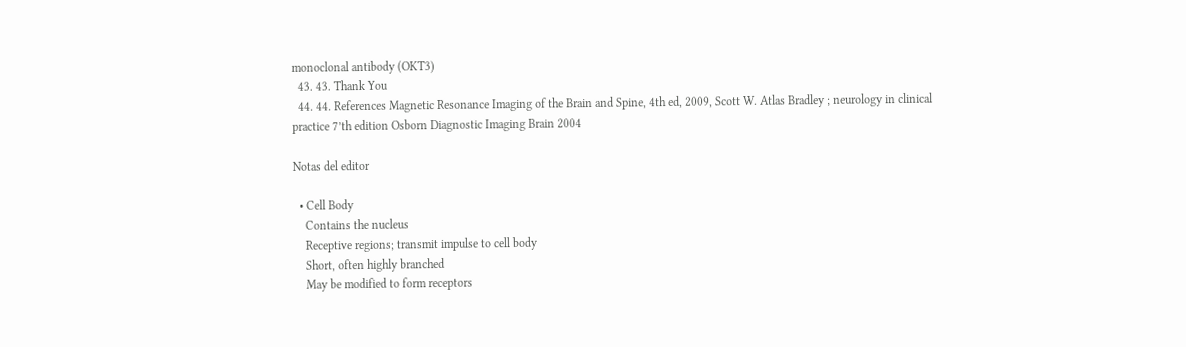monoclonal antibody (OKT3)
  43. 43. Thank You
  44. 44. References Magnetic Resonance Imaging of the Brain and Spine, 4th ed, 2009, Scott W. Atlas Bradley ; neurology in clinical practice 7’th edition Osborn Diagnostic Imaging Brain 2004

Notas del editor

  • Cell Body
    Contains the nucleus
    Receptive regions; transmit impulse to cell body
    Short, often highly branched
    May be modified to form receptors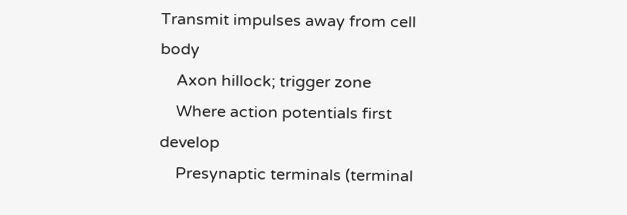Transmit impulses away from cell body
    Axon hillock; trigger zone
    Where action potentials first develop
    Presynaptic terminals (terminal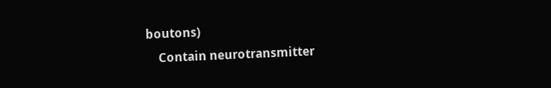boutons)
    Contain neurotransmitter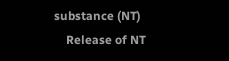substance (NT)
    Release of NT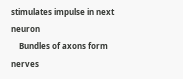stimulates impulse in next neuron
    Bundles of axons form nerves